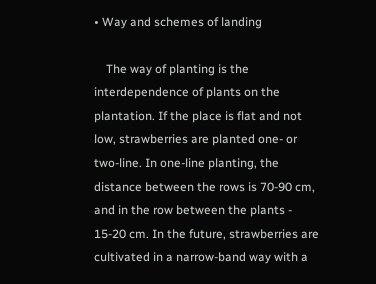• Way and schemes of landing

    The way of planting is the interdependence of plants on the plantation. If the place is flat and not low, strawberries are planted one- or two-line. In one-line planting, the distance between the rows is 70-90 cm, and in the row between the plants - 15-20 cm. In the future, strawberries are cultivated in a narrow-band way with a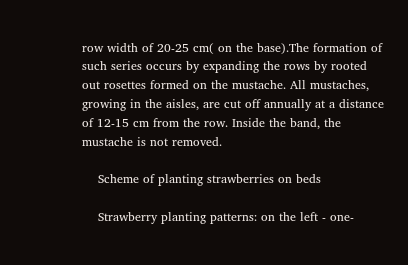row width of 20-25 cm( on the base).The formation of such series occurs by expanding the rows by rooted out rosettes formed on the mustache. All mustaches, growing in the aisles, are cut off annually at a distance of 12-15 cm from the row. Inside the band, the mustache is not removed.

    Scheme of planting strawberries on beds

    Strawberry planting patterns: on the left - one-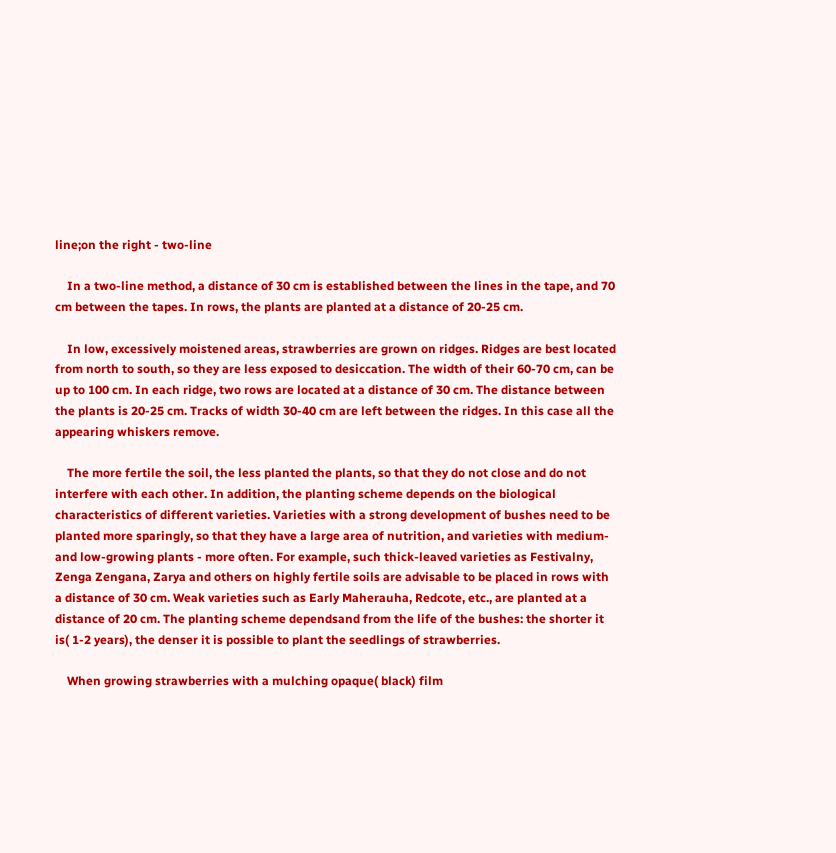line;on the right - two-line

    In a two-line method, a distance of 30 cm is established between the lines in the tape, and 70 cm between the tapes. In rows, the plants are planted at a distance of 20-25 cm.

    In low, excessively moistened areas, strawberries are grown on ridges. Ridges are best located from north to south, so they are less exposed to desiccation. The width of their 60-70 cm, can be up to 100 cm. In each ridge, two rows are located at a distance of 30 cm. The distance between the plants is 20-25 cm. Tracks of width 30-40 cm are left between the ridges. In this case all the appearing whiskers remove.

    The more fertile the soil, the less planted the plants, so that they do not close and do not interfere with each other. In addition, the planting scheme depends on the biological characteristics of different varieties. Varieties with a strong development of bushes need to be planted more sparingly, so that they have a large area of nutrition, and varieties with medium- and low-growing plants - more often. For example, such thick-leaved varieties as Festivalny, Zenga Zengana, Zarya and others on highly fertile soils are advisable to be placed in rows with a distance of 30 cm. Weak varieties such as Early Maherauha, Redcote, etc., are planted at a distance of 20 cm. The planting scheme dependsand from the life of the bushes: the shorter it is( 1-2 years), the denser it is possible to plant the seedlings of strawberries.

    When growing strawberries with a mulching opaque( black) film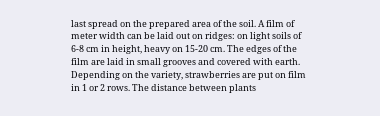last spread on the prepared area of the soil. A film of meter width can be laid out on ridges: on light soils of 6-8 cm in height, heavy on 15-20 cm. The edges of the film are laid in small grooves and covered with earth. Depending on the variety, strawberries are put on film in 1 or 2 rows. The distance between plants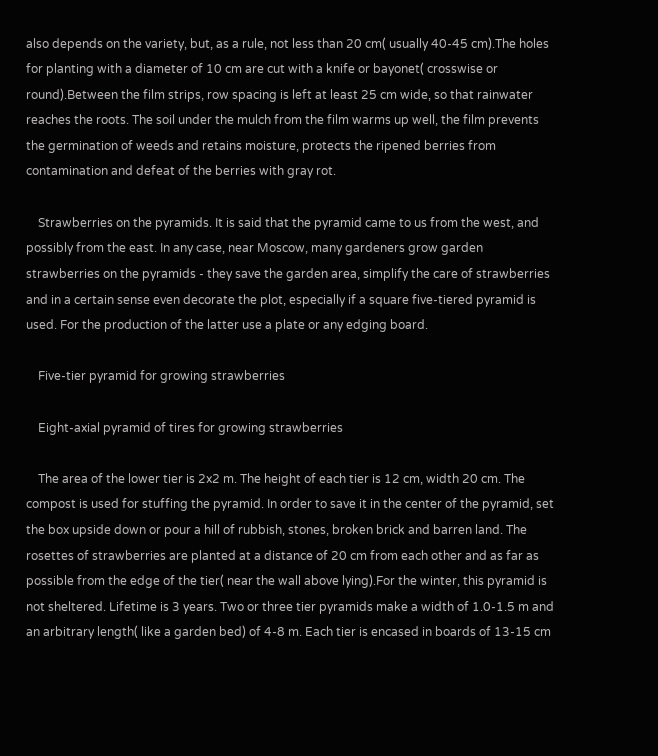also depends on the variety, but, as a rule, not less than 20 cm( usually 40-45 cm).The holes for planting with a diameter of 10 cm are cut with a knife or bayonet( crosswise or round).Between the film strips, row spacing is left at least 25 cm wide, so that rainwater reaches the roots. The soil under the mulch from the film warms up well, the film prevents the germination of weeds and retains moisture, protects the ripened berries from contamination and defeat of the berries with gray rot.

    Strawberries on the pyramids. It is said that the pyramid came to us from the west, and possibly from the east. In any case, near Moscow, many gardeners grow garden strawberries on the pyramids - they save the garden area, simplify the care of strawberries and in a certain sense even decorate the plot, especially if a square five-tiered pyramid is used. For the production of the latter use a plate or any edging board.

    Five-tier pyramid for growing strawberries

    Eight-axial pyramid of tires for growing strawberries

    The area of the lower tier is 2x2 m. The height of each tier is 12 cm, width 20 cm. The compost is used for stuffing the pyramid. In order to save it in the center of the pyramid, set the box upside down or pour a hill of rubbish, stones, broken brick and barren land. The rosettes of strawberries are planted at a distance of 20 cm from each other and as far as possible from the edge of the tier( near the wall above lying).For the winter, this pyramid is not sheltered. Lifetime is 3 years. Two or three tier pyramids make a width of 1.0-1.5 m and an arbitrary length( like a garden bed) of 4-8 m. Each tier is encased in boards of 13-15 cm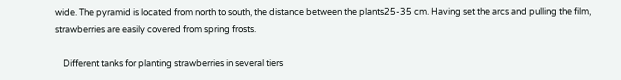wide. The pyramid is located from north to south, the distance between the plants25-35 cm. Having set the arcs and pulling the film, strawberries are easily covered from spring frosts.

    Different tanks for planting strawberries in several tiers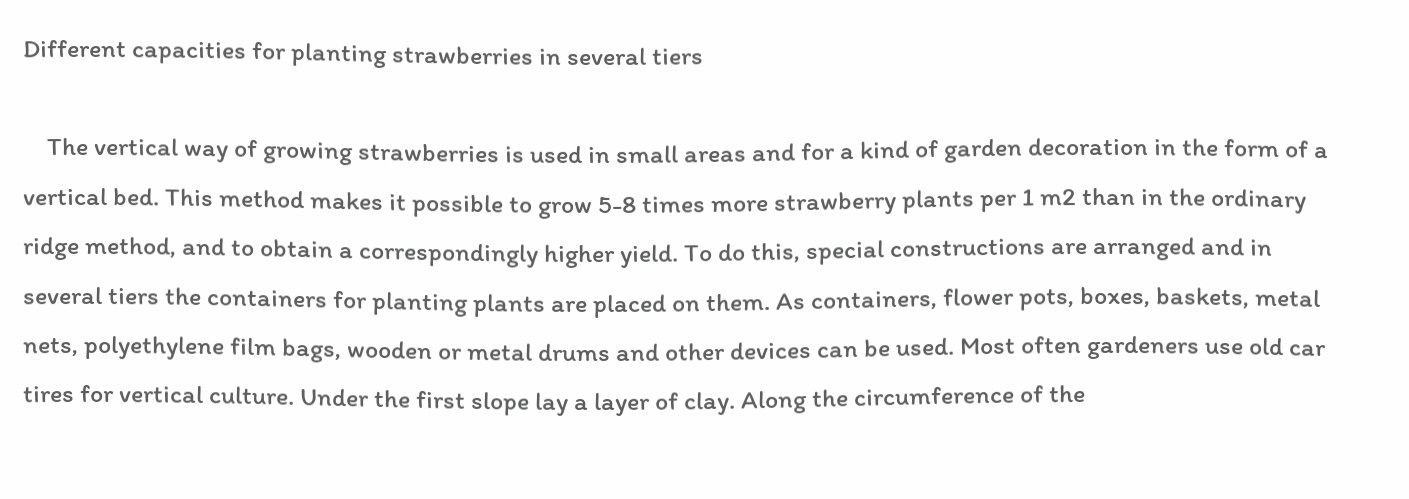Different capacities for planting strawberries in several tiers

    The vertical way of growing strawberries is used in small areas and for a kind of garden decoration in the form of a vertical bed. This method makes it possible to grow 5-8 times more strawberry plants per 1 m2 than in the ordinary ridge method, and to obtain a correspondingly higher yield. To do this, special constructions are arranged and in several tiers the containers for planting plants are placed on them. As containers, flower pots, boxes, baskets, metal nets, polyethylene film bags, wooden or metal drums and other devices can be used. Most often gardeners use old car tires for vertical culture. Under the first slope lay a layer of clay. Along the circumference of the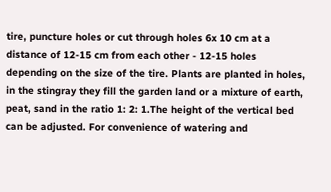tire, puncture holes or cut through holes 6x 10 cm at a distance of 12-15 cm from each other - 12-15 holes depending on the size of the tire. Plants are planted in holes, in the stingray they fill the garden land or a mixture of earth, peat, sand in the ratio 1: 2: 1.The height of the vertical bed can be adjusted. For convenience of watering and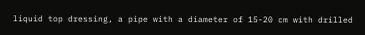liquid top dressing, a pipe with a diameter of 15-20 cm with drilled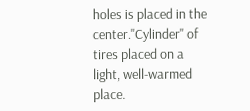holes is placed in the center."Cylinder" of tires placed on a light, well-warmed place.